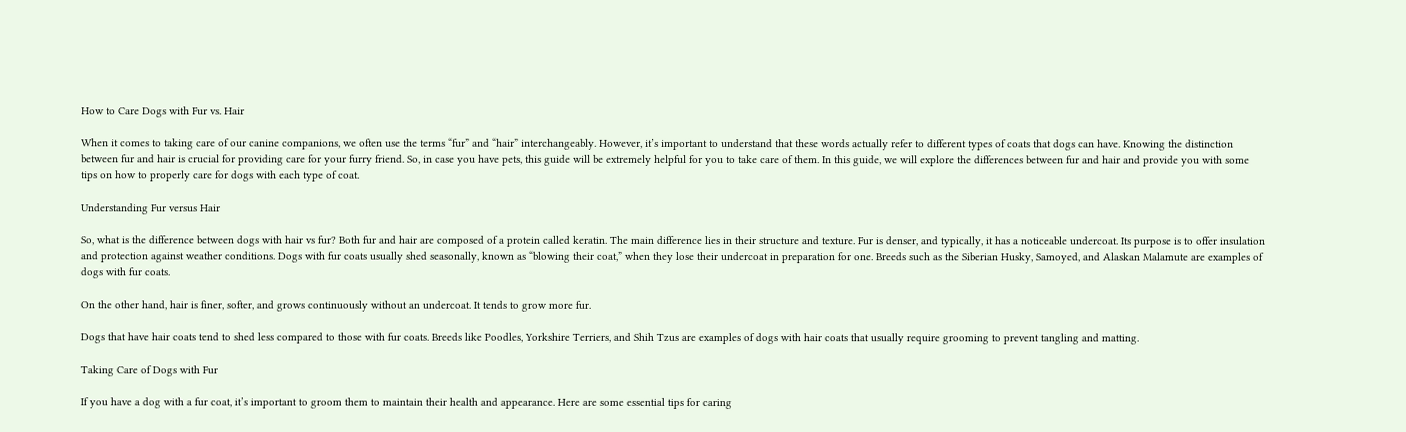How to Care Dogs with Fur vs. Hair

When it comes to taking care of our canine companions, we often use the terms “fur” and “hair” interchangeably. However, it’s important to understand that these words actually refer to different types of coats that dogs can have. Knowing the distinction between fur and hair is crucial for providing care for your furry friend. So, in case you have pets, this guide will be extremely helpful for you to take care of them. In this guide, we will explore the differences between fur and hair and provide you with some tips on how to properly care for dogs with each type of coat.

Understanding Fur versus Hair

So, what is the difference between dogs with hair vs fur? Both fur and hair are composed of a protein called keratin. The main difference lies in their structure and texture. Fur is denser, and typically, it has a noticeable undercoat. Its purpose is to offer insulation and protection against weather conditions. Dogs with fur coats usually shed seasonally, known as “blowing their coat,” when they lose their undercoat in preparation for one. Breeds such as the Siberian Husky, Samoyed, and Alaskan Malamute are examples of dogs with fur coats.

On the other hand, hair is finer, softer, and grows continuously without an undercoat. It tends to grow more fur.

Dogs that have hair coats tend to shed less compared to those with fur coats. Breeds like Poodles, Yorkshire Terriers, and Shih Tzus are examples of dogs with hair coats that usually require grooming to prevent tangling and matting.

Taking Care of Dogs with Fur

If you have a dog with a fur coat, it’s important to groom them to maintain their health and appearance. Here are some essential tips for caring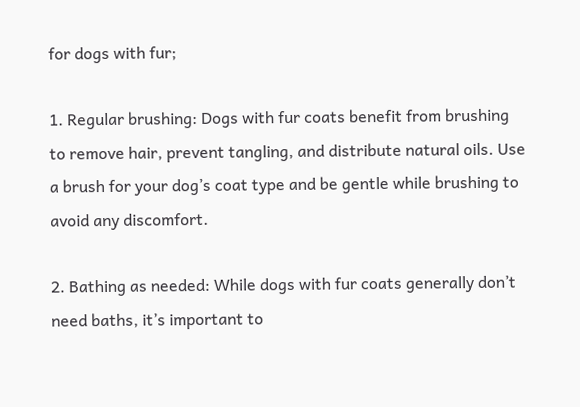for dogs with fur;

1. Regular brushing: Dogs with fur coats benefit from brushing to remove hair, prevent tangling, and distribute natural oils. Use a brush for your dog’s coat type and be gentle while brushing to avoid any discomfort.

2. Bathing as needed: While dogs with fur coats generally don’t need baths, it’s important to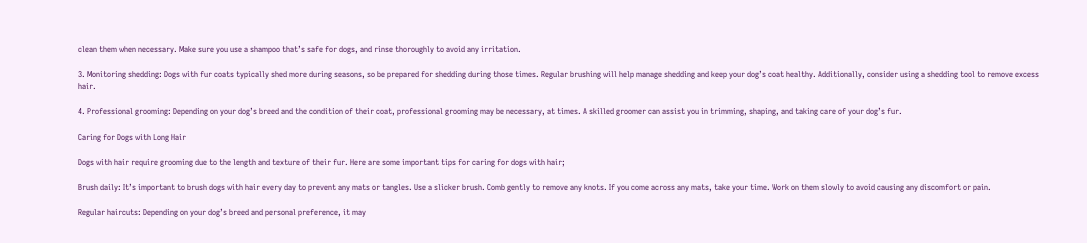clean them when necessary. Make sure you use a shampoo that’s safe for dogs, and rinse thoroughly to avoid any irritation.

3. Monitoring shedding: Dogs with fur coats typically shed more during seasons, so be prepared for shedding during those times. Regular brushing will help manage shedding and keep your dog’s coat healthy. Additionally, consider using a shedding tool to remove excess hair.

4. Professional grooming: Depending on your dog’s breed and the condition of their coat, professional grooming may be necessary, at times. A skilled groomer can assist you in trimming, shaping, and taking care of your dog’s fur.

Caring for Dogs with Long Hair

Dogs with hair require grooming due to the length and texture of their fur. Here are some important tips for caring for dogs with hair;

Brush daily: It’s important to brush dogs with hair every day to prevent any mats or tangles. Use a slicker brush. Comb gently to remove any knots. If you come across any mats, take your time. Work on them slowly to avoid causing any discomfort or pain.

Regular haircuts: Depending on your dog’s breed and personal preference, it may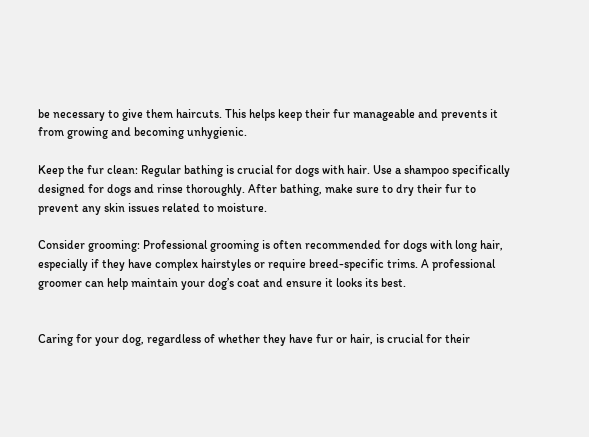be necessary to give them haircuts. This helps keep their fur manageable and prevents it from growing and becoming unhygienic.

Keep the fur clean: Regular bathing is crucial for dogs with hair. Use a shampoo specifically designed for dogs and rinse thoroughly. After bathing, make sure to dry their fur to prevent any skin issues related to moisture.

Consider grooming: Professional grooming is often recommended for dogs with long hair, especially if they have complex hairstyles or require breed-specific trims. A professional groomer can help maintain your dog’s coat and ensure it looks its best.


Caring for your dog, regardless of whether they have fur or hair, is crucial for their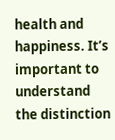health and happiness. It’s important to understand the distinction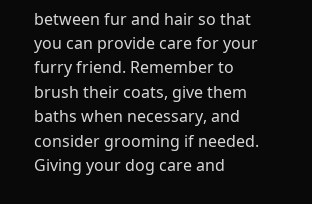between fur and hair so that you can provide care for your furry friend. Remember to brush their coats, give them baths when necessary, and consider grooming if needed. Giving your dog care and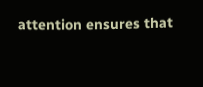attention ensures that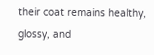their coat remains healthy, glossy, and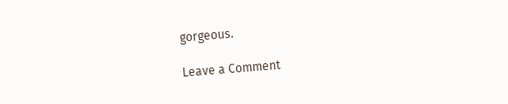gorgeous.

Leave a Comment